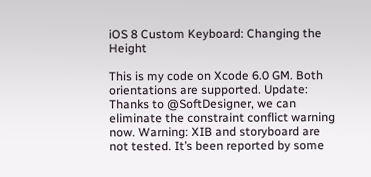iOS 8 Custom Keyboard: Changing the Height

This is my code on Xcode 6.0 GM. Both orientations are supported. Update: Thanks to @SoftDesigner, we can eliminate the constraint conflict warning now. Warning: XIB and storyboard are not tested. It’s been reported by some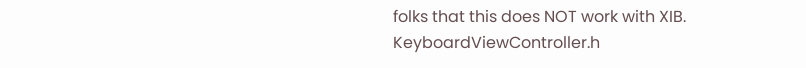folks that this does NOT work with XIB. KeyboardViewController.h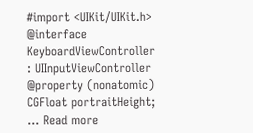#import <UIKit/UIKit.h> @interface KeyboardViewController : UIInputViewController @property (nonatomic) CGFloat portraitHeight; … Read more